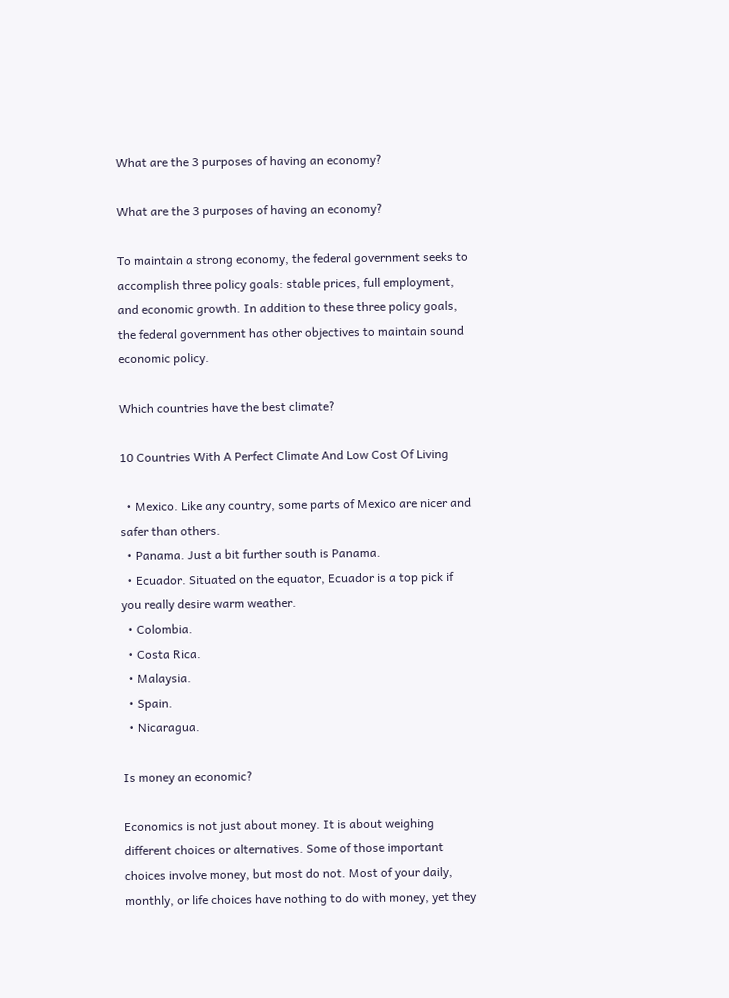What are the 3 purposes of having an economy?

What are the 3 purposes of having an economy?

To maintain a strong economy, the federal government seeks to accomplish three policy goals: stable prices, full employment, and economic growth. In addition to these three policy goals, the federal government has other objectives to maintain sound economic policy.

Which countries have the best climate?

10 Countries With A Perfect Climate And Low Cost Of Living

  • Mexico. Like any country, some parts of Mexico are nicer and safer than others.
  • Panama. Just a bit further south is Panama.
  • Ecuador. Situated on the equator, Ecuador is a top pick if you really desire warm weather.
  • Colombia.
  • Costa Rica.
  • Malaysia.
  • Spain.
  • Nicaragua.

Is money an economic?

Economics is not just about money. It is about weighing different choices or alternatives. Some of those important choices involve money, but most do not. Most of your daily, monthly, or life choices have nothing to do with money, yet they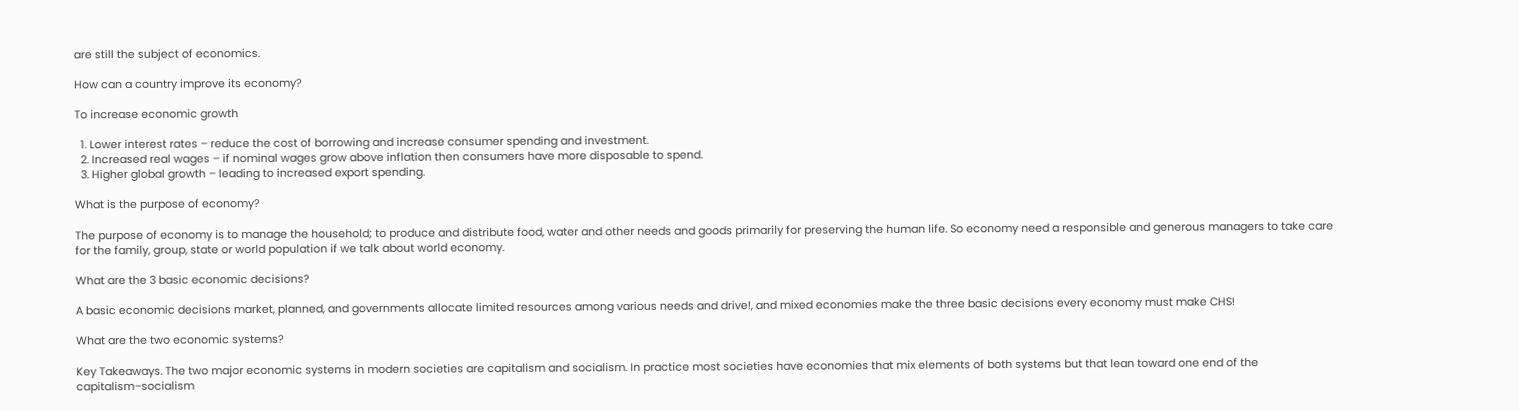are still the subject of economics.

How can a country improve its economy?

To increase economic growth

  1. Lower interest rates – reduce the cost of borrowing and increase consumer spending and investment.
  2. Increased real wages – if nominal wages grow above inflation then consumers have more disposable to spend.
  3. Higher global growth – leading to increased export spending.

What is the purpose of economy?

The purpose of economy is to manage the household; to produce and distribute food, water and other needs and goods primarily for preserving the human life. So economy need a responsible and generous managers to take care for the family, group, state or world population if we talk about world economy.

What are the 3 basic economic decisions?

A basic economic decisions market, planned, and governments allocate limited resources among various needs and drive!, and mixed economies make the three basic decisions every economy must make CHS!

What are the two economic systems?

Key Takeaways. The two major economic systems in modern societies are capitalism and socialism. In practice most societies have economies that mix elements of both systems but that lean toward one end of the capitalism–socialism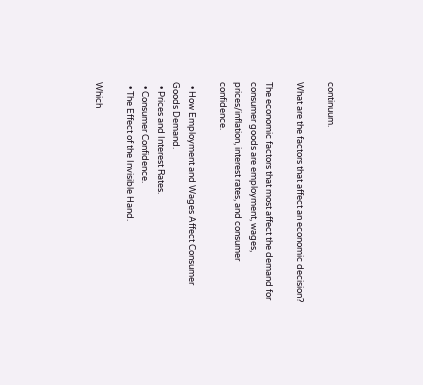continuum.

What are the factors that affect an economic decision?

The economic factors that most affect the demand for consumer goods are employment, wages, prices/inflation, interest rates, and consumer confidence.

  • How Employment and Wages Affect Consumer Goods Demand.
  • Prices and Interest Rates.
  • Consumer Confidence.
  • The Effect of the Invisible Hand.

Which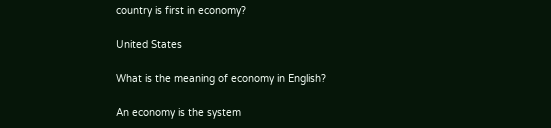country is first in economy?

United States

What is the meaning of economy in English?

An economy is the system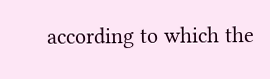according to which the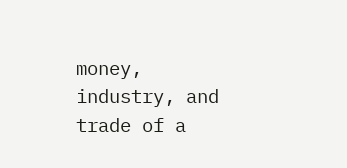money, industry, and trade of a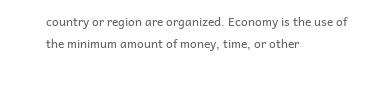country or region are organized. Economy is the use of the minimum amount of money, time, or other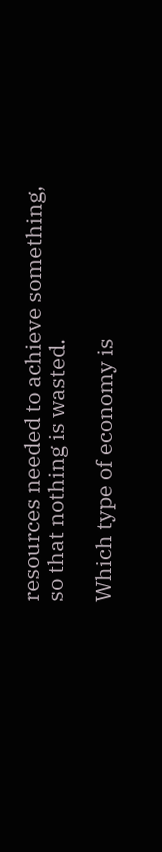resources needed to achieve something, so that nothing is wasted.

Which type of economy is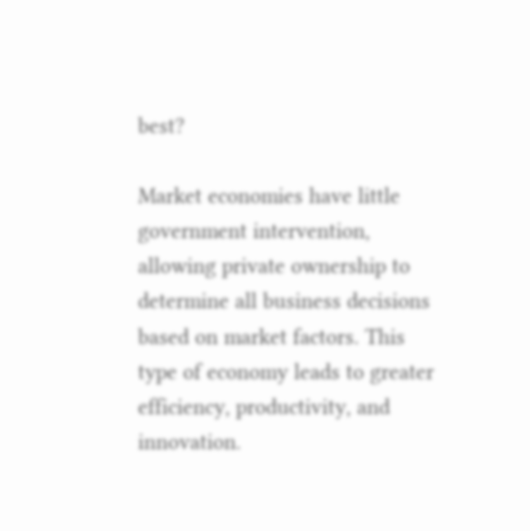best?

Market economies have little government intervention, allowing private ownership to determine all business decisions based on market factors. This type of economy leads to greater efficiency, productivity, and innovation.